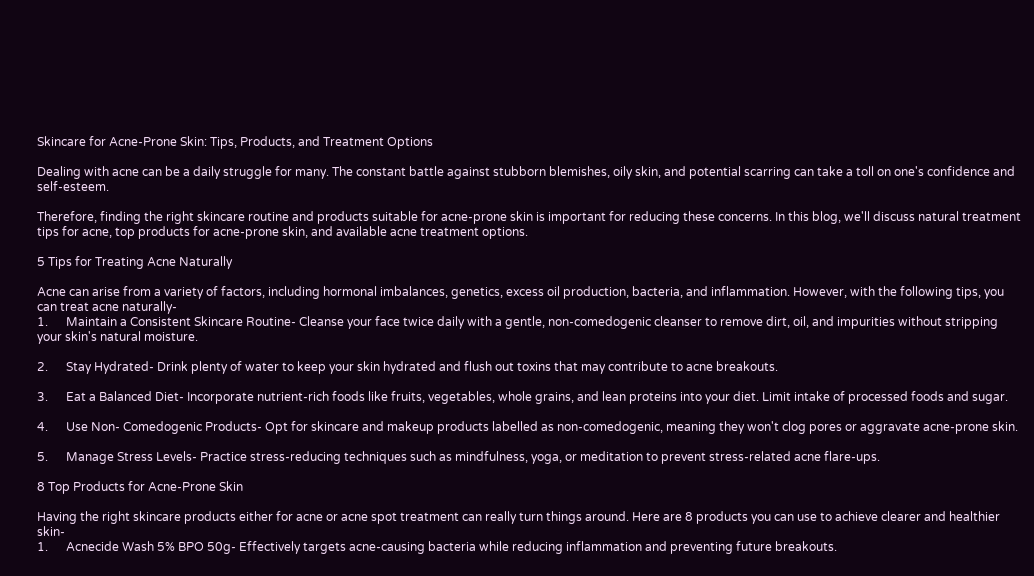Skincare for Acne-Prone Skin: Tips, Products, and Treatment Options

Dealing with acne can be a daily struggle for many. The constant battle against stubborn blemishes, oily skin, and potential scarring can take a toll on one's confidence and self-esteem.

Therefore, finding the right skincare routine and products suitable for acne-prone skin is important for reducing these concerns. In this blog, we'll discuss natural treatment tips for acne, top products for acne-prone skin, and available acne treatment options.

5 Tips for Treating Acne Naturally

Acne can arise from a variety of factors, including hormonal imbalances, genetics, excess oil production, bacteria, and inflammation. However, with the following tips, you can treat acne naturally-
1.      Maintain a Consistent Skincare Routine- Cleanse your face twice daily with a gentle, non-comedogenic cleanser to remove dirt, oil, and impurities without stripping your skin's natural moisture.

2.      Stay Hydrated- Drink plenty of water to keep your skin hydrated and flush out toxins that may contribute to acne breakouts.

3.      Eat a Balanced Diet- Incorporate nutrient-rich foods like fruits, vegetables, whole grains, and lean proteins into your diet. Limit intake of processed foods and sugar.

4.      Use Non- Comedogenic Products- Opt for skincare and makeup products labelled as non-comedogenic, meaning they won't clog pores or aggravate acne-prone skin.

5.      Manage Stress Levels- Practice stress-reducing techniques such as mindfulness, yoga, or meditation to prevent stress-related acne flare-ups.

8 Top Products for Acne-Prone Skin

Having the right skincare products either for acne or acne spot treatment can really turn things around. Here are 8 products you can use to achieve clearer and healthier skin-
1.      Acnecide Wash 5% BPO 50g- Effectively targets acne-causing bacteria while reducing inflammation and preventing future breakouts.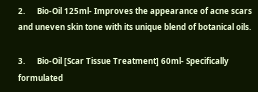2.      Bio-Oil 125ml- Improves the appearance of acne scars and uneven skin tone with its unique blend of botanical oils.

3.      Bio-Oil [Scar Tissue Treatment] 60ml- Specifically formulated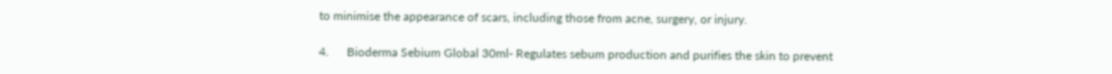to minimise the appearance of scars, including those from acne, surgery, or injury.

4.      Bioderma Sebium Global 30ml- Regulates sebum production and purifies the skin to prevent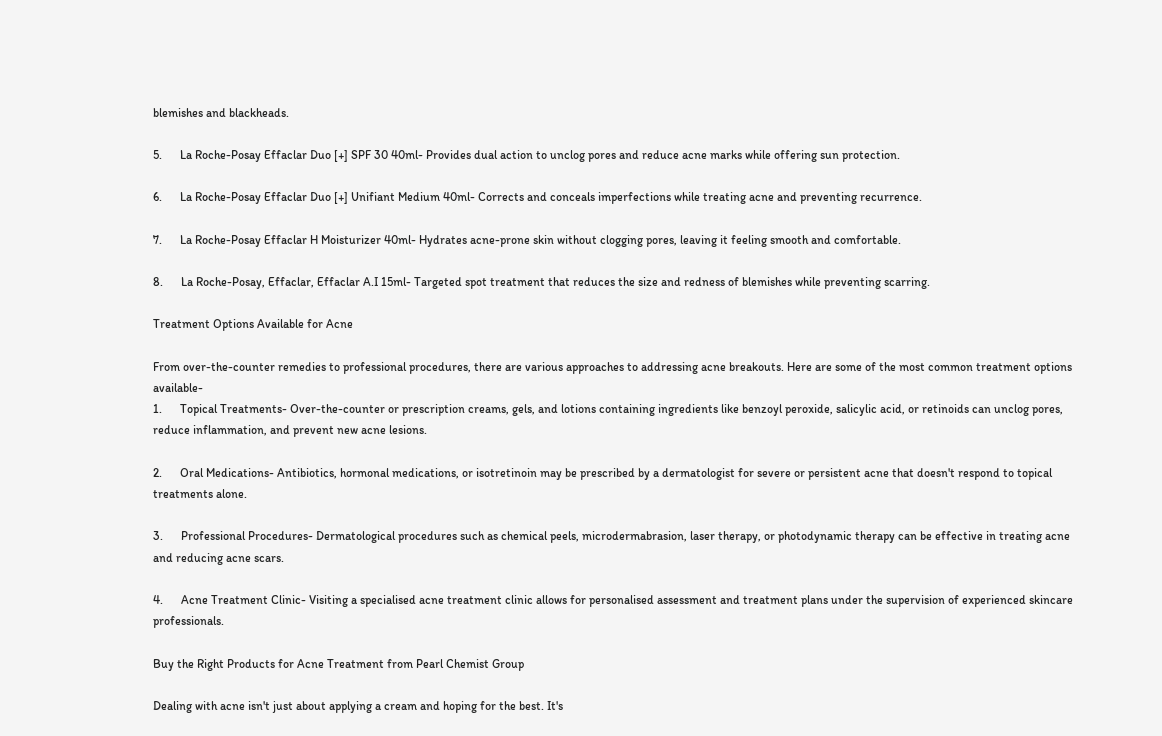blemishes and blackheads.

5.      La Roche-Posay Effaclar Duo [+] SPF 30 40ml- Provides dual action to unclog pores and reduce acne marks while offering sun protection.

6.      La Roche-Posay Effaclar Duo [+] Unifiant Medium 40ml- Corrects and conceals imperfections while treating acne and preventing recurrence.

7.      La Roche-Posay Effaclar H Moisturizer 40ml- Hydrates acne-prone skin without clogging pores, leaving it feeling smooth and comfortable.

8.      La Roche-Posay, Effaclar, Effaclar A.I 15ml- Targeted spot treatment that reduces the size and redness of blemishes while preventing scarring.

Treatment Options Available for Acne

From over-the-counter remedies to professional procedures, there are various approaches to addressing acne breakouts. Here are some of the most common treatment options available-
1.      Topical Treatments- Over-the-counter or prescription creams, gels, and lotions containing ingredients like benzoyl peroxide, salicylic acid, or retinoids can unclog pores, reduce inflammation, and prevent new acne lesions.

2.      Oral Medications- Antibiotics, hormonal medications, or isotretinoin may be prescribed by a dermatologist for severe or persistent acne that doesn't respond to topical treatments alone.

3.      Professional Procedures- Dermatological procedures such as chemical peels, microdermabrasion, laser therapy, or photodynamic therapy can be effective in treating acne and reducing acne scars.

4.      Acne Treatment Clinic- Visiting a specialised acne treatment clinic allows for personalised assessment and treatment plans under the supervision of experienced skincare professionals.

Buy the Right Products for Acne Treatment from Pearl Chemist Group

Dealing with acne isn't just about applying a cream and hoping for the best. It's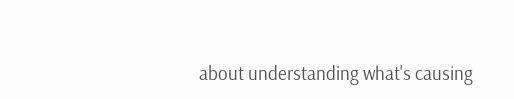about understanding what's causing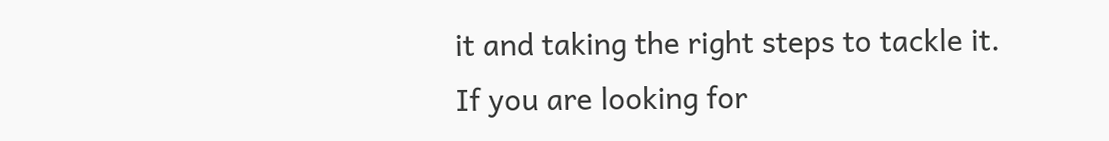it and taking the right steps to tackle it.
If you are looking for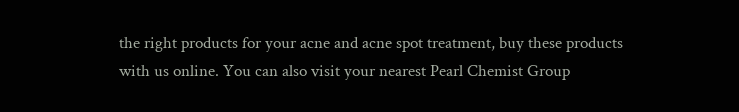the right products for your acne and acne spot treatment, buy these products with us online. You can also visit your nearest Pearl Chemist Group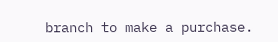branch to make a purchase.